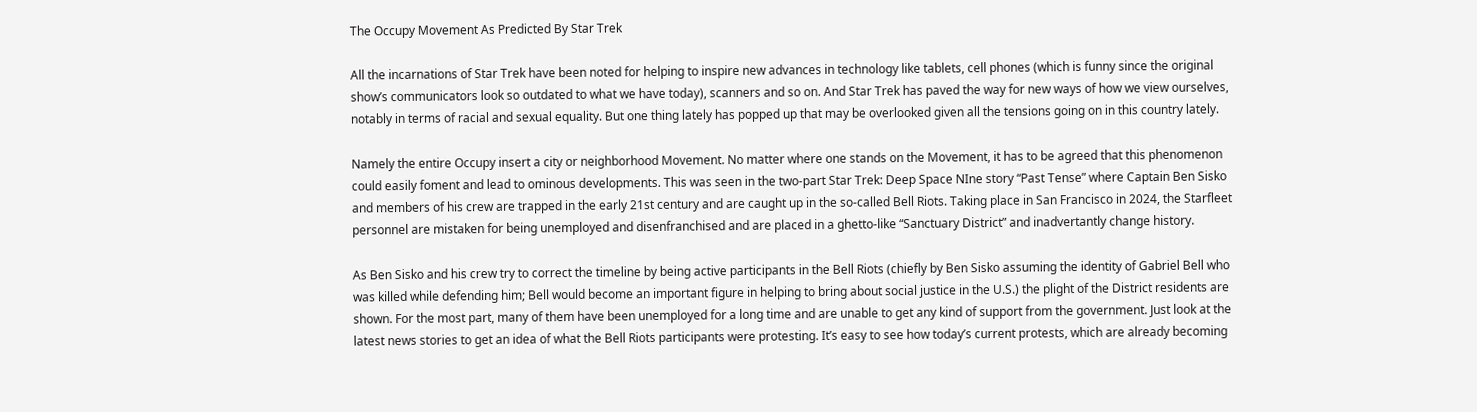The Occupy Movement As Predicted By Star Trek

All the incarnations of Star Trek have been noted for helping to inspire new advances in technology like tablets, cell phones (which is funny since the original show’s communicators look so outdated to what we have today), scanners and so on. And Star Trek has paved the way for new ways of how we view ourselves, notably in terms of racial and sexual equality. But one thing lately has popped up that may be overlooked given all the tensions going on in this country lately.

Namely the entire Occupy insert a city or neighborhood Movement. No matter where one stands on the Movement, it has to be agreed that this phenomenon could easily foment and lead to ominous developments. This was seen in the two-part Star Trek: Deep Space NIne story “Past Tense” where Captain Ben Sisko and members of his crew are trapped in the early 21st century and are caught up in the so-called Bell Riots. Taking place in San Francisco in 2024, the Starfleet personnel are mistaken for being unemployed and disenfranchised and are placed in a ghetto-like “Sanctuary District” and inadvertantly change history.

As Ben Sisko and his crew try to correct the timeline by being active participants in the Bell Riots (chiefly by Ben Sisko assuming the identity of Gabriel Bell who was killed while defending him; Bell would become an important figure in helping to bring about social justice in the U.S.) the plight of the District residents are shown. For the most part, many of them have been unemployed for a long time and are unable to get any kind of support from the government. Just look at the latest news stories to get an idea of what the Bell Riots participants were protesting. It’s easy to see how today’s current protests, which are already becoming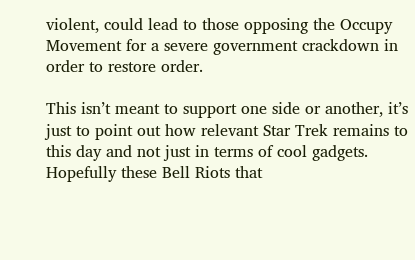violent, could lead to those opposing the Occupy Movement for a severe government crackdown in order to restore order.

This isn’t meant to support one side or another, it’s just to point out how relevant Star Trek remains to this day and not just in terms of cool gadgets. Hopefully these Bell Riots that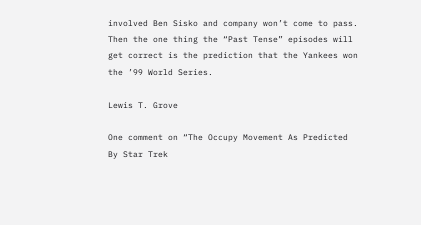involved Ben Sisko and company won’t come to pass. Then the one thing the “Past Tense” episodes will get correct is the prediction that the Yankees won the ’99 World Series.

Lewis T. Grove

One comment on “The Occupy Movement As Predicted By Star Trek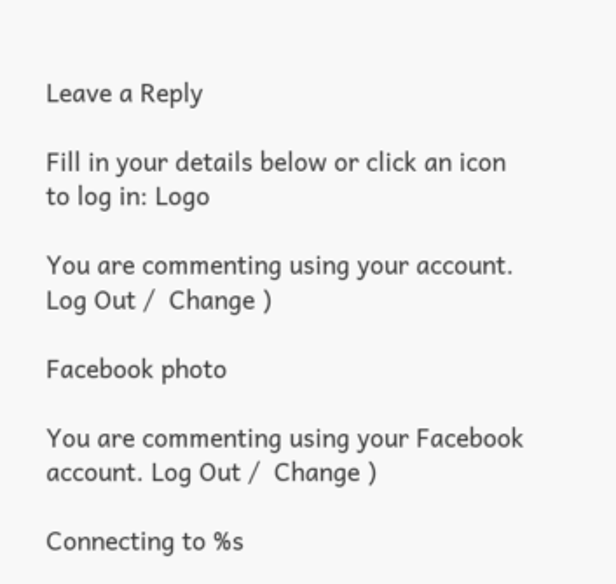Leave a Reply

Fill in your details below or click an icon to log in: Logo

You are commenting using your account. Log Out /  Change )

Facebook photo

You are commenting using your Facebook account. Log Out /  Change )

Connecting to %s